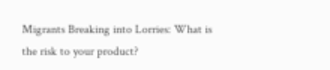Migrants Breaking into Lorries: What is the risk to your product?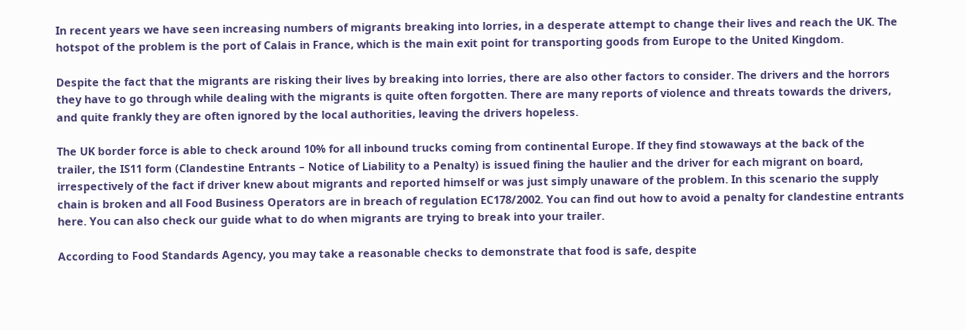In recent years we have seen increasing numbers of migrants breaking into lorries, in a desperate attempt to change their lives and reach the UK. The hotspot of the problem is the port of Calais in France, which is the main exit point for transporting goods from Europe to the United Kingdom.

Despite the fact that the migrants are risking their lives by breaking into lorries, there are also other factors to consider. The drivers and the horrors they have to go through while dealing with the migrants is quite often forgotten. There are many reports of violence and threats towards the drivers, and quite frankly they are often ignored by the local authorities, leaving the drivers hopeless.

The UK border force is able to check around 10% for all inbound trucks coming from continental Europe. If they find stowaways at the back of the trailer, the IS11 form (Clandestine Entrants – Notice of Liability to a Penalty) is issued fining the haulier and the driver for each migrant on board, irrespectively of the fact if driver knew about migrants and reported himself or was just simply unaware of the problem. In this scenario the supply chain is broken and all Food Business Operators are in breach of regulation EC178/2002. You can find out how to avoid a penalty for clandestine entrants here. You can also check our guide what to do when migrants are trying to break into your trailer.

According to Food Standards Agency, you may take a reasonable checks to demonstrate that food is safe, despite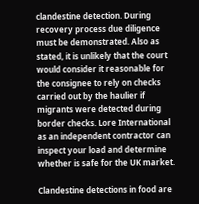clandestine detection. During recovery process due diligence must be demonstrated. Also as stated, it is unlikely that the court would consider it reasonable for the consignee to rely on checks carried out by the haulier if migrants were detected during border checks. Lore International as an independent contractor can inspect your load and determine whether is safe for the UK market.

Clandestine detections in food are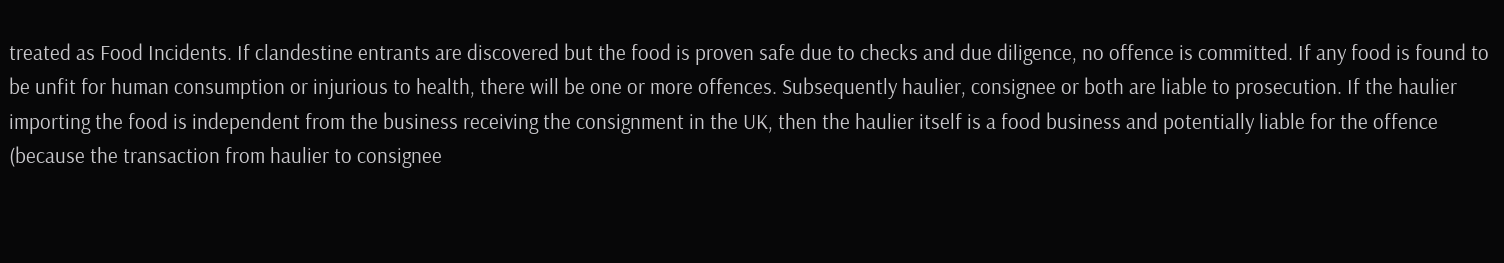treated as Food Incidents. If clandestine entrants are discovered but the food is proven safe due to checks and due diligence, no offence is committed. If any food is found to be unfit for human consumption or injurious to health, there will be one or more offences. Subsequently haulier, consignee or both are liable to prosecution. If the haulier importing the food is independent from the business receiving the consignment in the UK, then the haulier itself is a food business and potentially liable for the offence (because the transaction from haulier to consignee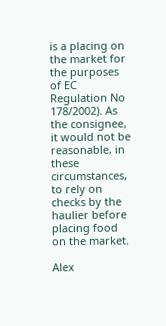is a placing on the market for the purposes of EC Regulation No 178/2002). As the consignee, it would not be reasonable, in these circumstances, to rely on checks by the haulier before placing food on the market.

Alex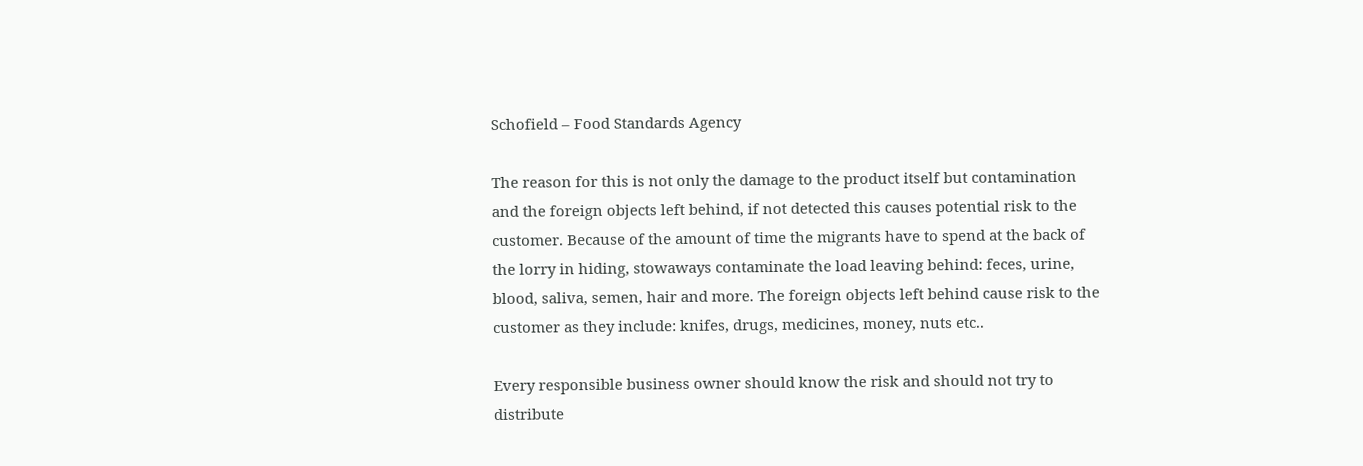Schofield – Food Standards Agency

The reason for this is not only the damage to the product itself but contamination and the foreign objects left behind, if not detected this causes potential risk to the customer. Because of the amount of time the migrants have to spend at the back of the lorry in hiding, stowaways contaminate the load leaving behind: feces, urine, blood, saliva, semen, hair and more. The foreign objects left behind cause risk to the customer as they include: knifes, drugs, medicines, money, nuts etc..

Every responsible business owner should know the risk and should not try to distribute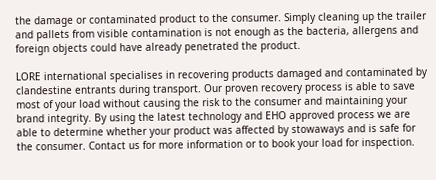the damage or contaminated product to the consumer. Simply cleaning up the trailer and pallets from visible contamination is not enough as the bacteria, allergens and foreign objects could have already penetrated the product.

LORE international specialises in recovering products damaged and contaminated by clandestine entrants during transport. Our proven recovery process is able to save most of your load without causing the risk to the consumer and maintaining your brand integrity. By using the latest technology and EHO approved process we are able to determine whether your product was affected by stowaways and is safe for the consumer. Contact us for more information or to book your load for inspection.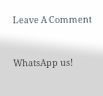Leave A Comment


WhatsApp us!